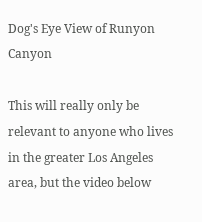Dog's Eye View of Runyon Canyon

This will really only be relevant to anyone who lives in the greater Los Angeles area, but the video below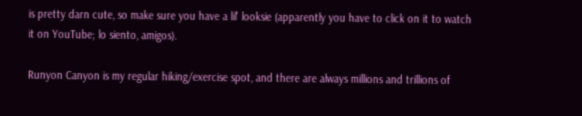is pretty darn cute, so make sure you have a lil' looksie (apparently you have to click on it to watch it on YouTube; lo siento, amigos).

Runyon Canyon is my regular hiking/exercise spot, and there are always millions and trillions of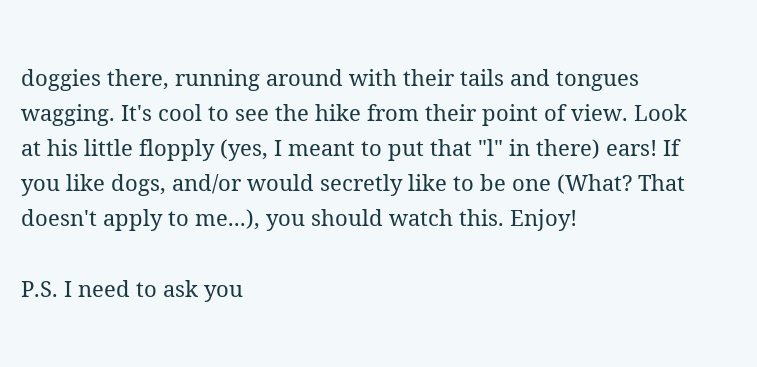doggies there, running around with their tails and tongues wagging. It's cool to see the hike from their point of view. Look at his little flopply (yes, I meant to put that "l" in there) ears! If you like dogs, and/or would secretly like to be one (What? That doesn't apply to me...), you should watch this. Enjoy!

P.S. I need to ask you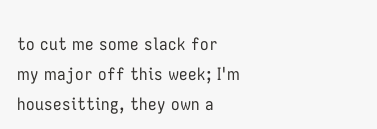to cut me some slack for my major off this week; I'm housesitting, they own a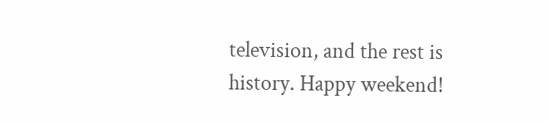television, and the rest is history. Happy weekend!